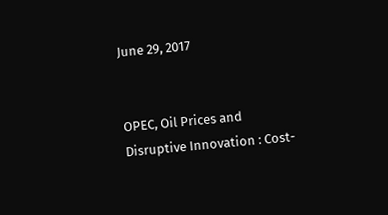June 29, 2017


OPEC, Oil Prices and Disruptive Innovation : Cost-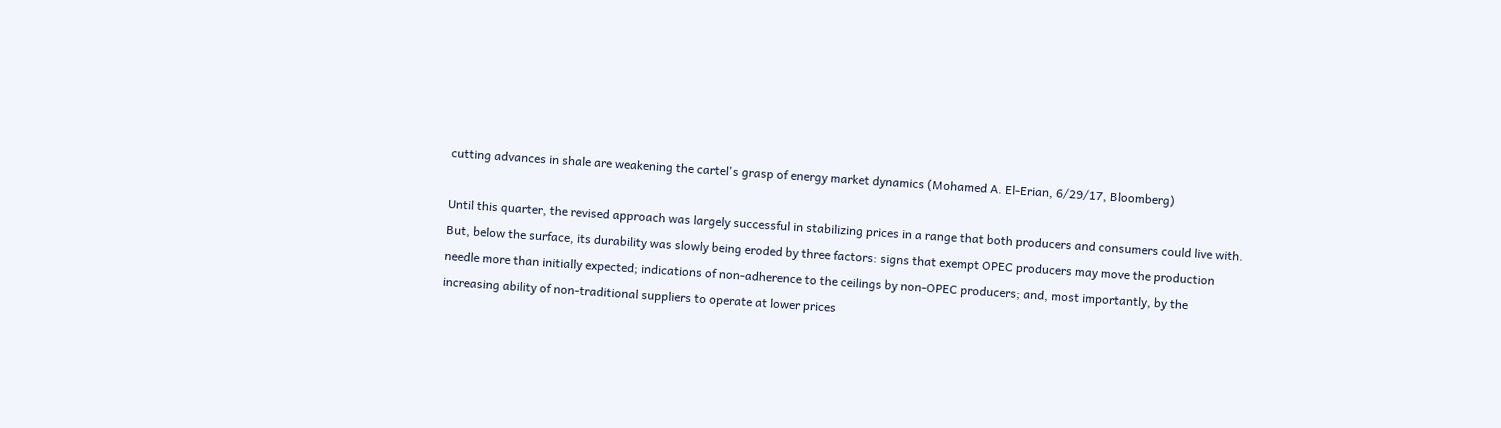cutting advances in shale are weakening the cartel's grasp of energy market dynamics (Mohamed A. El-Erian, 6/29/17, Bloomberg)

Until this quarter, the revised approach was largely successful in stabilizing prices in a range that both producers and consumers could live with. But, below the surface, its durability was slowly being eroded by three factors: signs that exempt OPEC producers may move the production needle more than initially expected; indications of non-adherence to the ceilings by non-OPEC producers; and, most importantly, by the increasing ability of non-traditional suppliers to operate at lower prices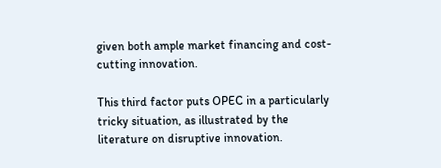given both ample market financing and cost-cutting innovation.

This third factor puts OPEC in a particularly tricky situation, as illustrated by the literature on disruptive innovation.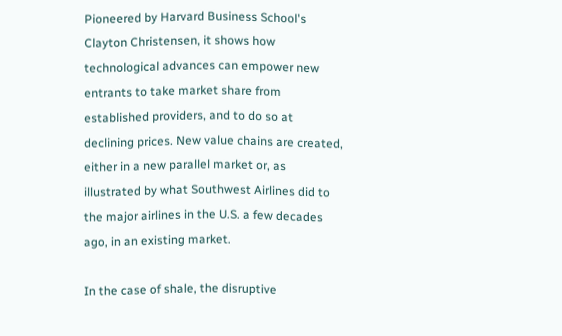Pioneered by Harvard Business School's Clayton Christensen, it shows how technological advances can empower new entrants to take market share from established providers, and to do so at declining prices. New value chains are created, either in a new parallel market or, as illustrated by what Southwest Airlines did to the major airlines in the U.S. a few decades ago, in an existing market.

In the case of shale, the disruptive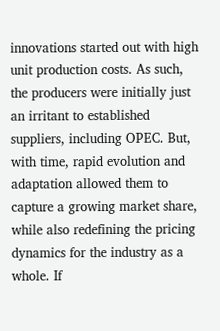innovations started out with high unit production costs. As such, the producers were initially just an irritant to established suppliers, including OPEC. But, with time, rapid evolution and adaptation allowed them to capture a growing market share, while also redefining the pricing dynamics for the industry as a whole. If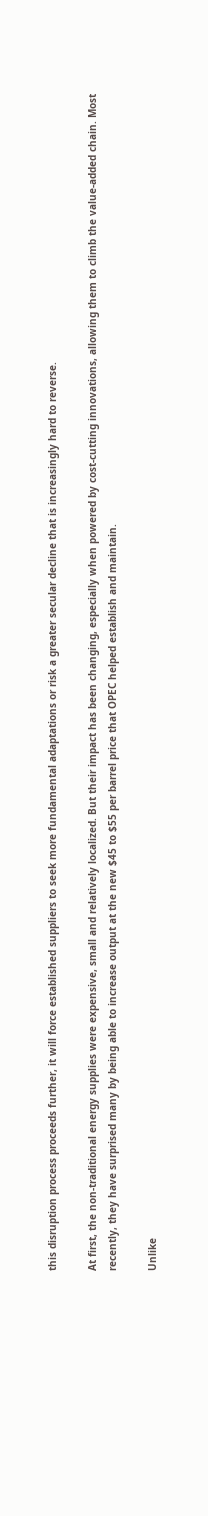this disruption process proceeds further, it will force established suppliers to seek more fundamental adaptations or risk a greater secular decline that is increasingly hard to reverse.

At first, the non-traditional energy supplies were expensive, small and relatively localized. But their impact has been changing, especially when powered by cost-cutting innovations, allowing them to climb the value-added chain. Most recently, they have surprised many by being able to increase output at the new $45 to $55 per barrel price that OPEC helped establish and maintain.

Unlike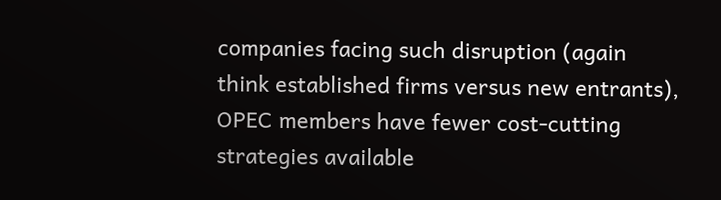companies facing such disruption (again think established firms versus new entrants), OPEC members have fewer cost-cutting strategies available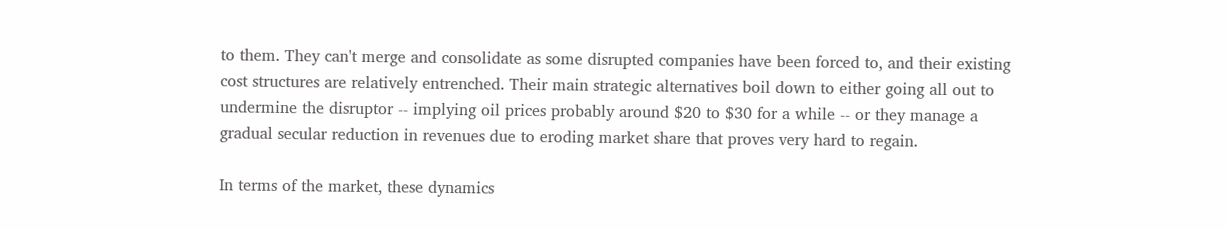to them. They can't merge and consolidate as some disrupted companies have been forced to, and their existing cost structures are relatively entrenched. Their main strategic alternatives boil down to either going all out to undermine the disruptor -- implying oil prices probably around $20 to $30 for a while -- or they manage a gradual secular reduction in revenues due to eroding market share that proves very hard to regain.

In terms of the market, these dynamics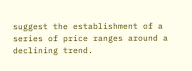suggest the establishment of a series of price ranges around a declining trend.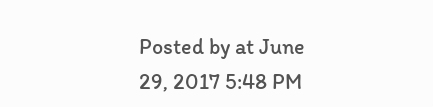Posted by at June 29, 2017 5:48 PM